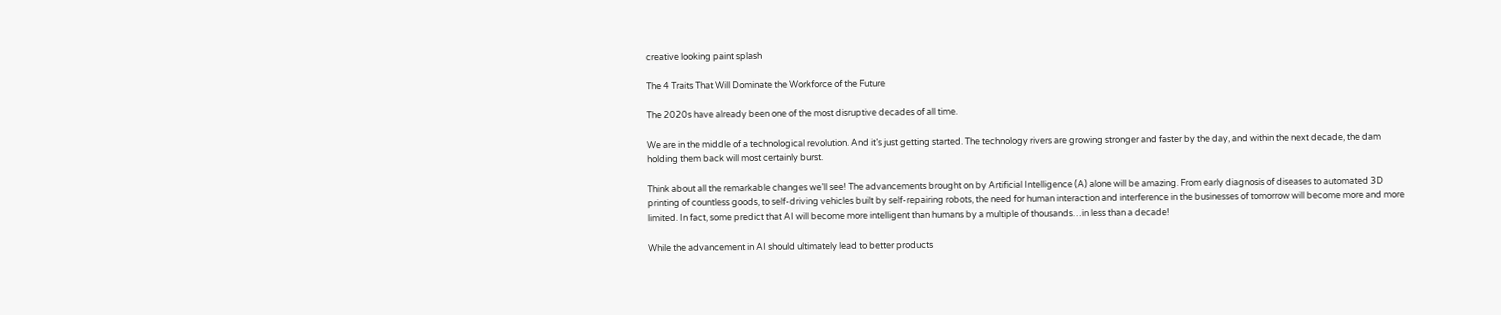creative looking paint splash

The 4 Traits That Will Dominate the Workforce of the Future

The 2020s have already been one of the most disruptive decades of all time.

We are in the middle of a technological revolution. And it’s just getting started. The technology rivers are growing stronger and faster by the day, and within the next decade, the dam holding them back will most certainly burst.

Think about all the remarkable changes we’ll see! The advancements brought on by Artificial Intelligence (A) alone will be amazing. From early diagnosis of diseases to automated 3D printing of countless goods, to self-driving vehicles built by self-repairing robots, the need for human interaction and interference in the businesses of tomorrow will become more and more limited. In fact, some predict that AI will become more intelligent than humans by a multiple of thousands…in less than a decade!

While the advancement in AI should ultimately lead to better products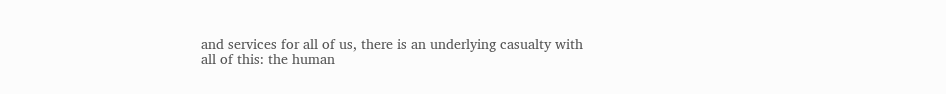and services for all of us, there is an underlying casualty with all of this: the human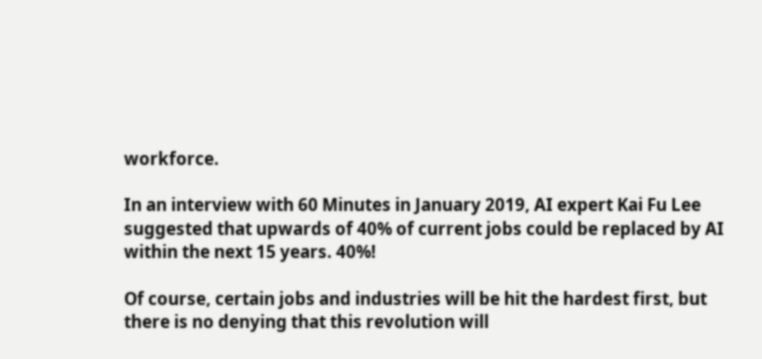workforce.

In an interview with 60 Minutes in January 2019, AI expert Kai Fu Lee suggested that upwards of 40% of current jobs could be replaced by AI within the next 15 years. 40%!

Of course, certain jobs and industries will be hit the hardest first, but there is no denying that this revolution will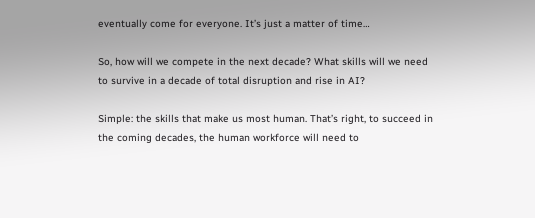eventually come for everyone. It’s just a matter of time…

So, how will we compete in the next decade? What skills will we need to survive in a decade of total disruption and rise in AI?

Simple: the skills that make us most human. That’s right, to succeed in the coming decades, the human workforce will need to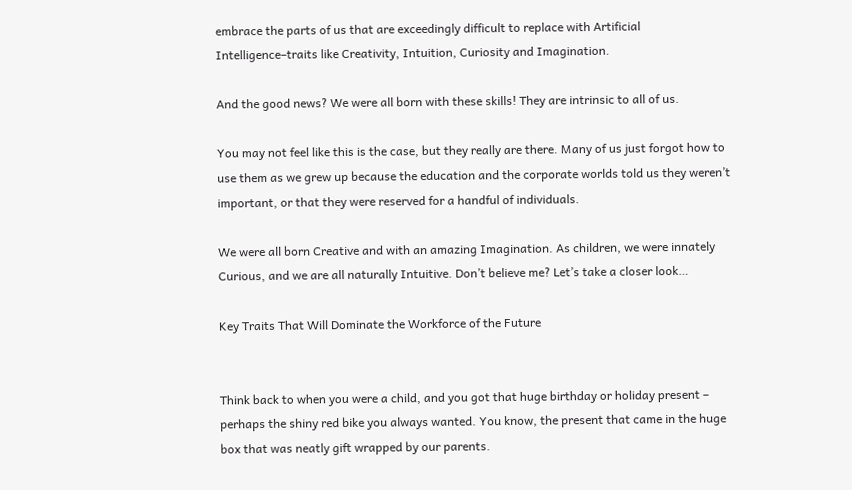embrace the parts of us that are exceedingly difficult to replace with Artificial Intelligence–traits like Creativity, Intuition, Curiosity and Imagination.

And the good news? We were all born with these skills! They are intrinsic to all of us.

You may not feel like this is the case, but they really are there. Many of us just forgot how to use them as we grew up because the education and the corporate worlds told us they weren’t important, or that they were reserved for a handful of individuals.

We were all born Creative and with an amazing Imagination. As children, we were innately Curious, and we are all naturally Intuitive. Don’t believe me? Let’s take a closer look…

Key Traits That Will Dominate the Workforce of the Future


Think back to when you were a child, and you got that huge birthday or holiday present – perhaps the shiny red bike you always wanted. You know, the present that came in the huge box that was neatly gift wrapped by our parents.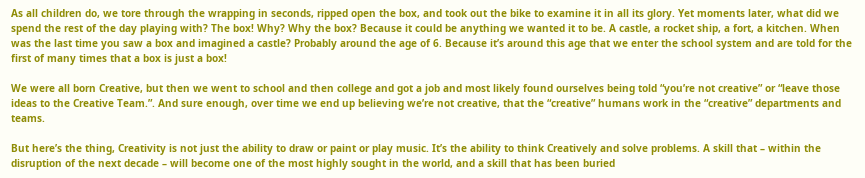As all children do, we tore through the wrapping in seconds, ripped open the box, and took out the bike to examine it in all its glory. Yet moments later, what did we spend the rest of the day playing with? The box! Why? Why the box? Because it could be anything we wanted it to be. A castle, a rocket ship, a fort, a kitchen. When was the last time you saw a box and imagined a castle? Probably around the age of 6. Because it’s around this age that we enter the school system and are told for the first of many times that a box is just a box!

We were all born Creative, but then we went to school and then college and got a job and most likely found ourselves being told “you’re not creative” or “leave those ideas to the Creative Team.”. And sure enough, over time we end up believing we’re not creative, that the “creative” humans work in the “creative” departments and teams.

But here’s the thing, Creativity is not just the ability to draw or paint or play music. It’s the ability to think Creatively and solve problems. A skill that – within the disruption of the next decade – will become one of the most highly sought in the world, and a skill that has been buried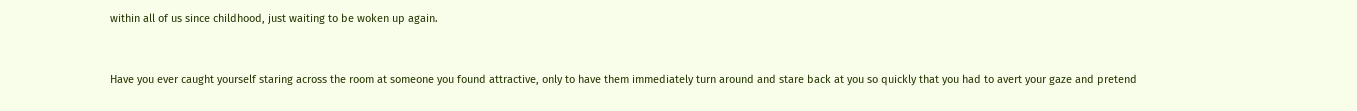within all of us since childhood, just waiting to be woken up again.


Have you ever caught yourself staring across the room at someone you found attractive, only to have them immediately turn around and stare back at you so quickly that you had to avert your gaze and pretend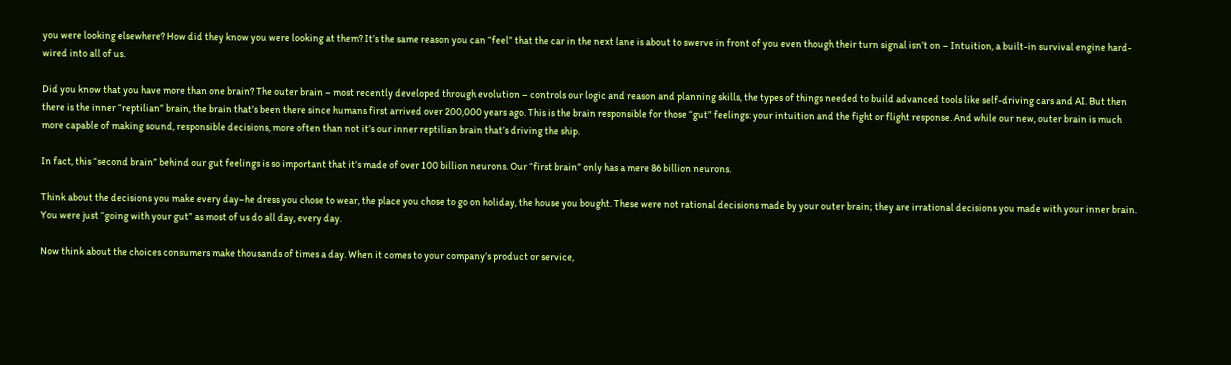you were looking elsewhere? How did they know you were looking at them? It’s the same reason you can “feel” that the car in the next lane is about to swerve in front of you even though their turn signal isn’t on – Intuition, a built-in survival engine hard-wired into all of us.

Did you know that you have more than one brain? The outer brain – most recently developed through evolution – controls our logic and reason and planning skills, the types of things needed to build advanced tools like self-driving cars and AI. But then there is the inner “reptilian” brain, the brain that’s been there since humans first arrived over 200,000 years ago. This is the brain responsible for those “gut” feelings: your intuition and the fight or flight response. And while our new, outer brain is much more capable of making sound, responsible decisions, more often than not it’s our inner reptilian brain that’s driving the ship.

In fact, this “second brain” behind our gut feelings is so important that it’s made of over 100 billion neurons. Our “first brain” only has a mere 86 billion neurons.

Think about the decisions you make every day–he dress you chose to wear, the place you chose to go on holiday, the house you bought. These were not rational decisions made by your outer brain; they are irrational decisions you made with your inner brain. You were just “going with your gut” as most of us do all day, every day.

Now think about the choices consumers make thousands of times a day. When it comes to your company’s product or service,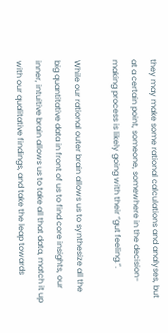they may make some rational calculations and analyses, but at a certain point, someone, somewhere in the decision-making process is likely going with their “gut feeling.”.

While our rational outer brain allows us to synthesize all the big quantitative data in front of us to find core insights, our inner, intuitive brain allows us to take all that data, match it up with our qualitative findings, and take the leap towards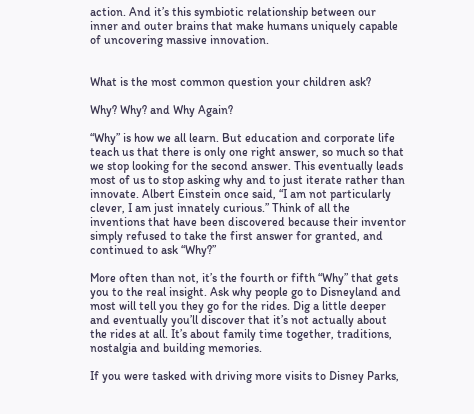action. And it’s this symbiotic relationship between our inner and outer brains that make humans uniquely capable of uncovering massive innovation.


What is the most common question your children ask?

Why? Why? and Why Again?

“Why” is how we all learn. But education and corporate life teach us that there is only one right answer, so much so that we stop looking for the second answer. This eventually leads most of us to stop asking why and to just iterate rather than innovate. Albert Einstein once said, “I am not particularly clever, I am just innately curious.” Think of all the inventions that have been discovered because their inventor simply refused to take the first answer for granted, and continued to ask “Why?”

More often than not, it’s the fourth or fifth “Why” that gets you to the real insight. Ask why people go to Disneyland and most will tell you they go for the rides. Dig a little deeper and eventually you’ll discover that it’s not actually about the rides at all. It’s about family time together, traditions, nostalgia and building memories.

If you were tasked with driving more visits to Disney Parks,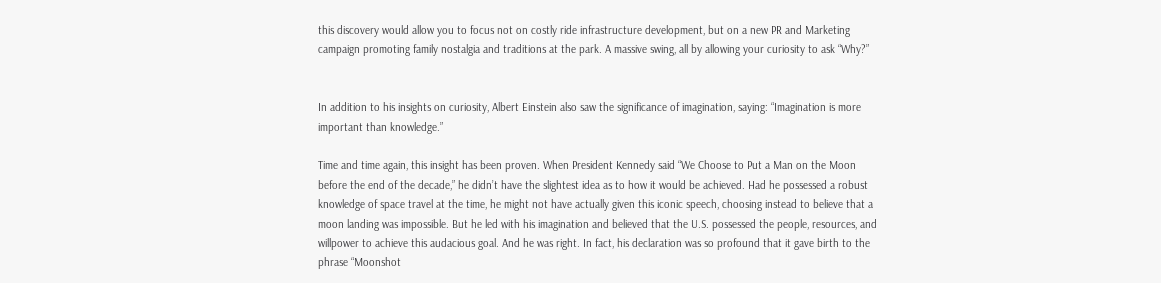this discovery would allow you to focus not on costly ride infrastructure development, but on a new PR and Marketing campaign promoting family nostalgia and traditions at the park. A massive swing, all by allowing your curiosity to ask “Why?”


In addition to his insights on curiosity, Albert Einstein also saw the significance of imagination, saying: “Imagination is more important than knowledge.”

Time and time again, this insight has been proven. When President Kennedy said “We Choose to Put a Man on the Moon before the end of the decade,” he didn’t have the slightest idea as to how it would be achieved. Had he possessed a robust knowledge of space travel at the time, he might not have actually given this iconic speech, choosing instead to believe that a moon landing was impossible. But he led with his imagination and believed that the U.S. possessed the people, resources, and willpower to achieve this audacious goal. And he was right. In fact, his declaration was so profound that it gave birth to the phrase “Moonshot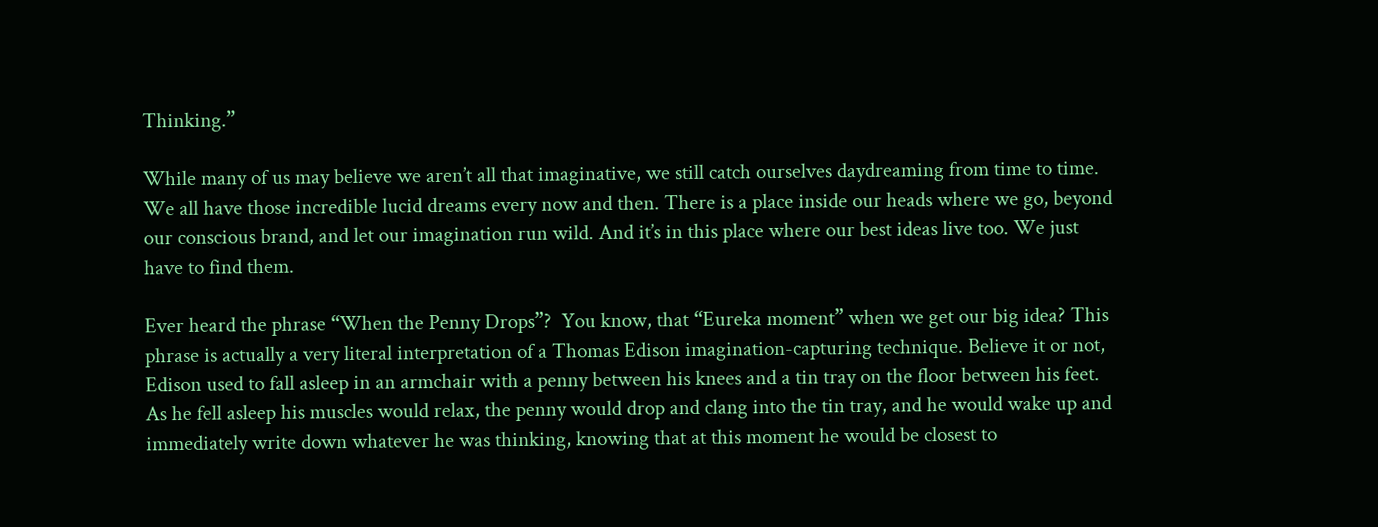Thinking.”

While many of us may believe we aren’t all that imaginative, we still catch ourselves daydreaming from time to time. We all have those incredible lucid dreams every now and then. There is a place inside our heads where we go, beyond our conscious brand, and let our imagination run wild. And it’s in this place where our best ideas live too. We just have to find them.

Ever heard the phrase “When the Penny Drops”?  You know, that “Eureka moment” when we get our big idea? This phrase is actually a very literal interpretation of a Thomas Edison imagination-capturing technique. Believe it or not, Edison used to fall asleep in an armchair with a penny between his knees and a tin tray on the floor between his feet. As he fell asleep his muscles would relax, the penny would drop and clang into the tin tray, and he would wake up and immediately write down whatever he was thinking, knowing that at this moment he would be closest to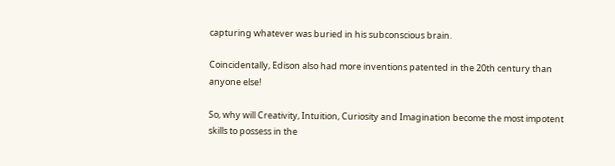capturing whatever was buried in his subconscious brain.

Coincidentally, Edison also had more inventions patented in the 20th century than anyone else!

So, why will Creativity, Intuition, Curiosity and Imagination become the most impotent skills to possess in the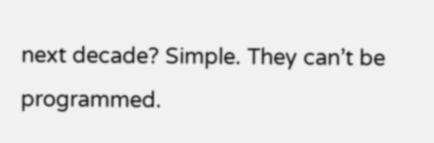next decade? Simple. They can’t be programmed.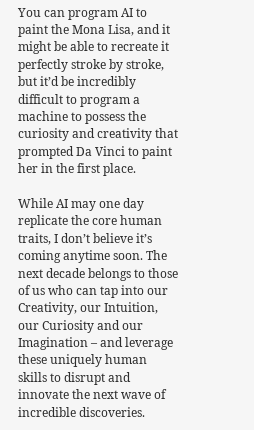You can program AI to paint the Mona Lisa, and it might be able to recreate it perfectly stroke by stroke, but it’d be incredibly difficult to program a machine to possess the curiosity and creativity that prompted Da Vinci to paint her in the first place.

While AI may one day replicate the core human traits, I don’t believe it’s coming anytime soon. The next decade belongs to those of us who can tap into our Creativity, our Intuition, our Curiosity and our Imagination – and leverage these uniquely human skills to disrupt and innovate the next wave of incredible discoveries.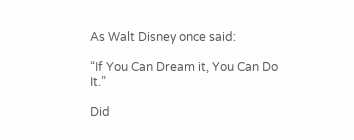As Walt Disney once said:

“If You Can Dream it, You Can Do It.”

Did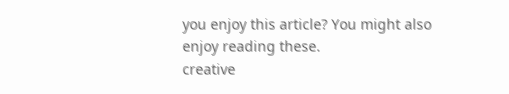you enjoy this article? You might also enjoy reading these.
creative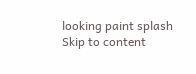looking paint splash
Skip to content